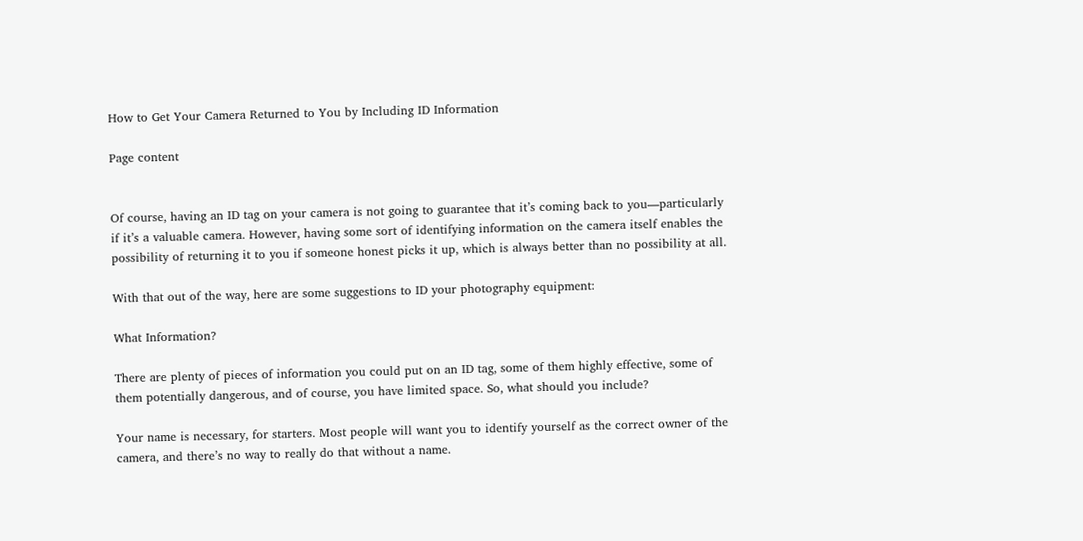How to Get Your Camera Returned to You by Including ID Information

Page content


Of course, having an ID tag on your camera is not going to guarantee that it’s coming back to you—particularly if it’s a valuable camera. However, having some sort of identifying information on the camera itself enables the possibility of returning it to you if someone honest picks it up, which is always better than no possibility at all.

With that out of the way, here are some suggestions to ID your photography equipment:

What Information?

There are plenty of pieces of information you could put on an ID tag, some of them highly effective, some of them potentially dangerous, and of course, you have limited space. So, what should you include?

Your name is necessary, for starters. Most people will want you to identify yourself as the correct owner of the camera, and there’s no way to really do that without a name.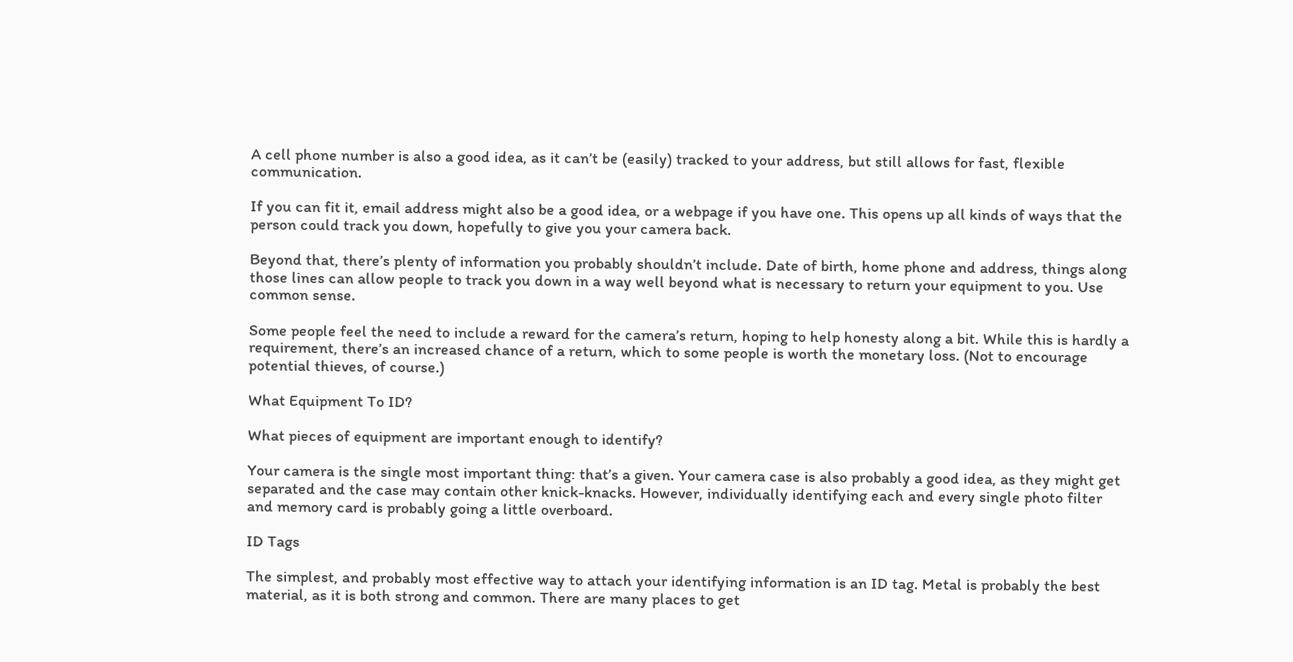A cell phone number is also a good idea, as it can’t be (easily) tracked to your address, but still allows for fast, flexible communication.

If you can fit it, email address might also be a good idea, or a webpage if you have one. This opens up all kinds of ways that the person could track you down, hopefully to give you your camera back.

Beyond that, there’s plenty of information you probably shouldn’t include. Date of birth, home phone and address, things along those lines can allow people to track you down in a way well beyond what is necessary to return your equipment to you. Use common sense.

Some people feel the need to include a reward for the camera’s return, hoping to help honesty along a bit. While this is hardly a requirement, there’s an increased chance of a return, which to some people is worth the monetary loss. (Not to encourage potential thieves, of course.)

What Equipment To ID?

What pieces of equipment are important enough to identify?

Your camera is the single most important thing: that’s a given. Your camera case is also probably a good idea, as they might get separated and the case may contain other knick-knacks. However, individually identifying each and every single photo filter and memory card is probably going a little overboard.

ID Tags

The simplest, and probably most effective way to attach your identifying information is an ID tag. Metal is probably the best material, as it is both strong and common. There are many places to get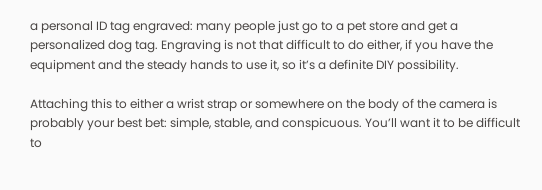a personal ID tag engraved: many people just go to a pet store and get a personalized dog tag. Engraving is not that difficult to do either, if you have the equipment and the steady hands to use it, so it’s a definite DIY possibility.

Attaching this to either a wrist strap or somewhere on the body of the camera is probably your best bet: simple, stable, and conspicuous. You’ll want it to be difficult to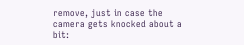remove, just in case the camera gets knocked about a bit: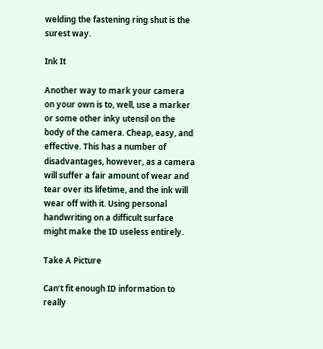welding the fastening ring shut is the surest way.

Ink It

Another way to mark your camera on your own is to, well, use a marker or some other inky utensil on the body of the camera. Cheap, easy, and effective. This has a number of disadvantages, however, as a camera will suffer a fair amount of wear and tear over its lifetime, and the ink will wear off with it. Using personal handwriting on a difficult surface might make the ID useless entirely.

Take A Picture

Can’t fit enough ID information to really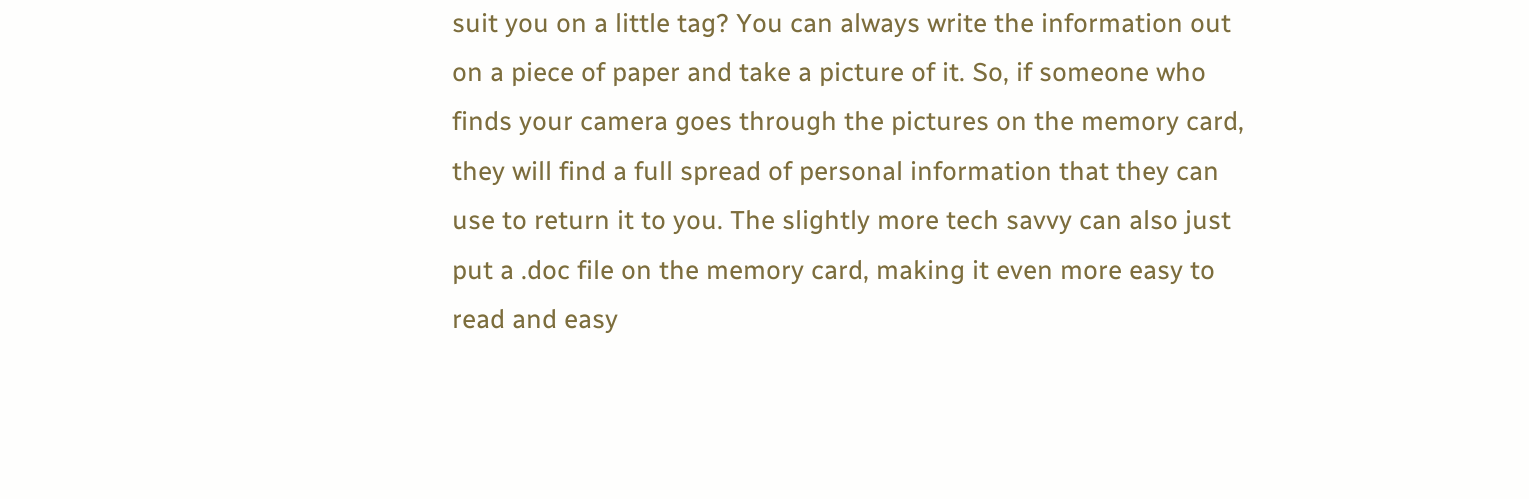suit you on a little tag? You can always write the information out on a piece of paper and take a picture of it. So, if someone who finds your camera goes through the pictures on the memory card, they will find a full spread of personal information that they can use to return it to you. The slightly more tech savvy can also just put a .doc file on the memory card, making it even more easy to read and easy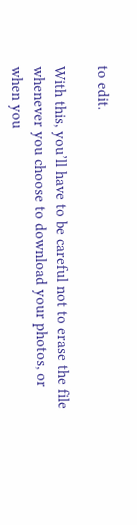to edit.

With this, you’ll have to be careful not to erase the file whenever you choose to download your photos, or when you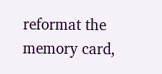reformat the memory card,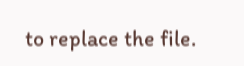to replace the file.